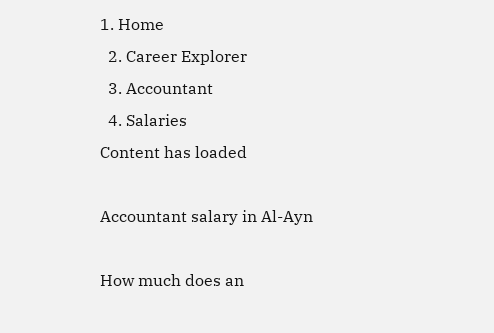1. Home
  2. Career Explorer
  3. Accountant
  4. Salaries
Content has loaded

Accountant salary in Al-Ayn

How much does an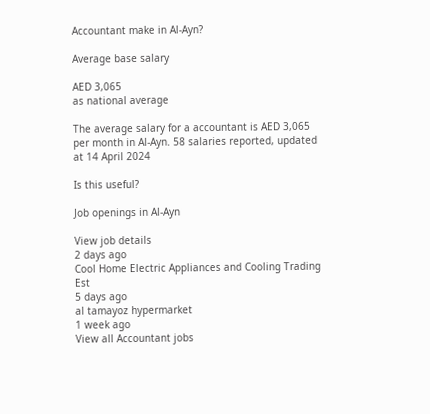Accountant make in Al-Ayn?

Average base salary

AED 3,065
as national average

The average salary for a accountant is AED 3,065 per month in Al-Ayn. 58 salaries reported, updated at 14 April 2024

Is this useful?

Job openings in Al-Ayn

View job details
2 days ago
Cool Home Electric Appliances and Cooling Trading Est
5 days ago
al tamayoz hypermarket
1 week ago
View all Accountant jobs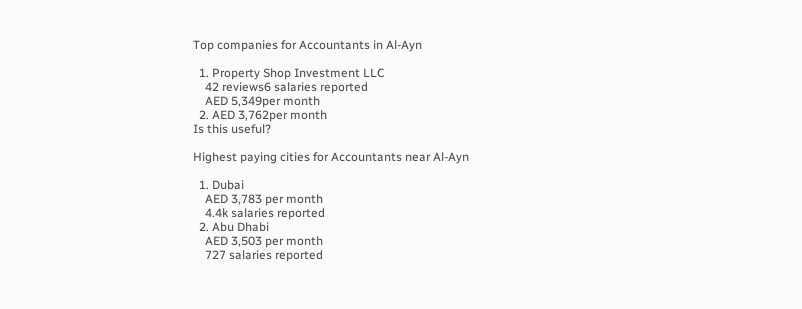Top companies for Accountants in Al-Ayn

  1. Property Shop Investment LLC
    42 reviews6 salaries reported
    AED 5,349per month
  2. AED 3,762per month
Is this useful?

Highest paying cities for Accountants near Al-Ayn

  1. Dubai
    AED 3,783 per month
    4.4k salaries reported
  2. Abu Dhabi
    AED 3,503 per month
    727 salaries reported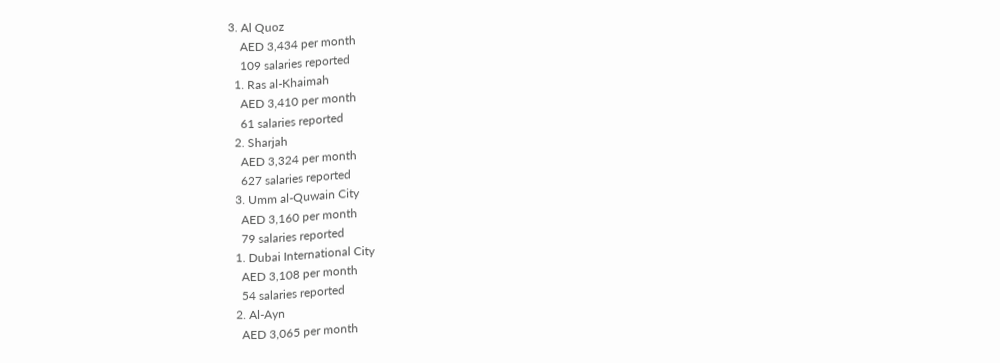3. Al Quoz
    AED 3,434 per month
    109 salaries reported
  1. Ras al-Khaimah
    AED 3,410 per month
    61 salaries reported
  2. Sharjah
    AED 3,324 per month
    627 salaries reported
  3. Umm al-Quwain City
    AED 3,160 per month
    79 salaries reported
  1. Dubai International City
    AED 3,108 per month
    54 salaries reported
  2. Al-Ayn
    AED 3,065 per month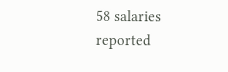58 salaries reported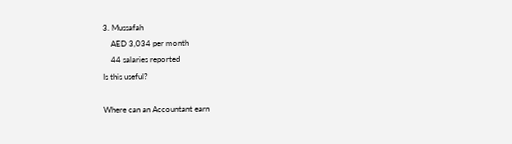3. Mussafah
    AED 3,034 per month
    44 salaries reported
Is this useful?

Where can an Accountant earn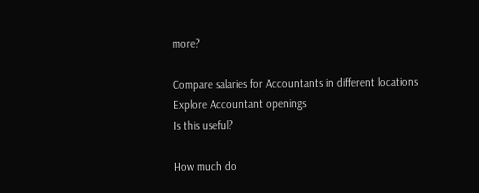more?

Compare salaries for Accountants in different locations
Explore Accountant openings
Is this useful?

How much do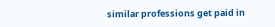similar professions get paid in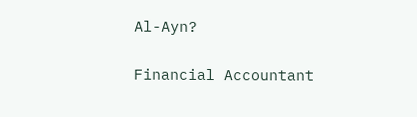Al-Ayn?

Financial Accountant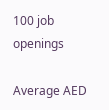100 job openings

Average AED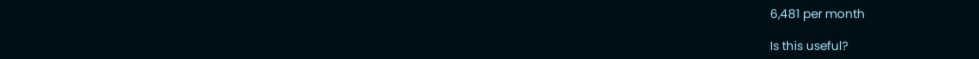6,481 per month

Is this useful?